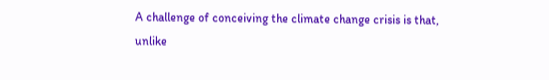A challenge of conceiving the climate change crisis is that, unlike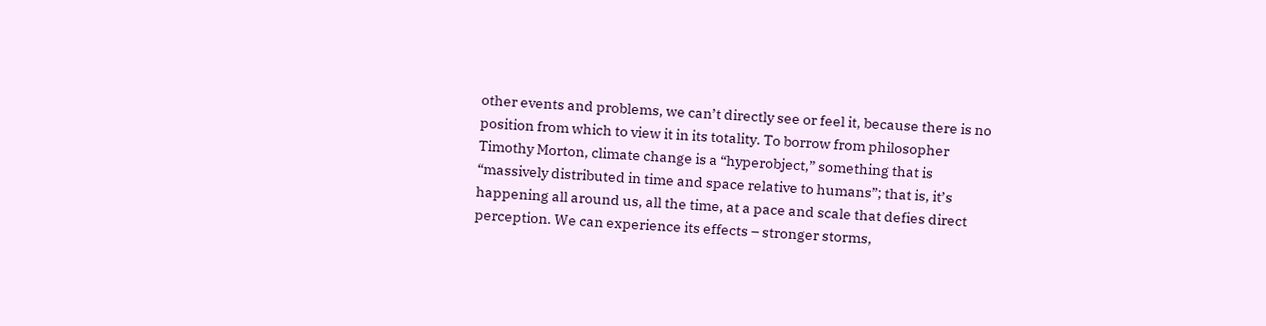other events and problems, we can’t directly see or feel it, because there is no position from which to view it in its totality. To borrow from philosopher Timothy Morton, climate change is a “hyperobject,” something that is “massively distributed in time and space relative to humans”; that is, it’s happening all around us, all the time, at a pace and scale that defies direct perception. We can experience its effects – stronger storms,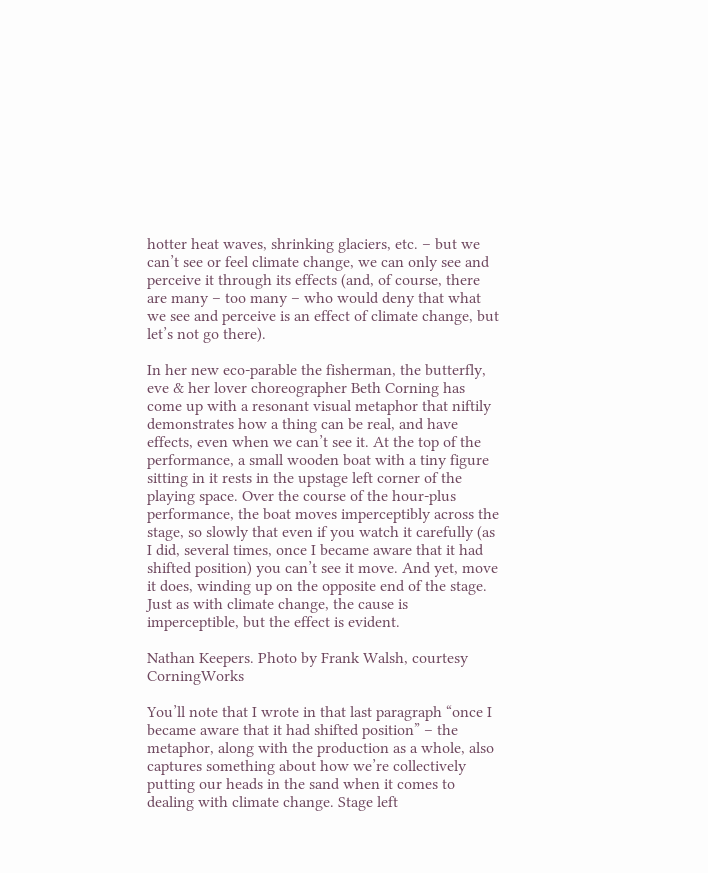hotter heat waves, shrinking glaciers, etc. – but we can’t see or feel climate change, we can only see and perceive it through its effects (and, of course, there are many – too many – who would deny that what we see and perceive is an effect of climate change, but let’s not go there).

In her new eco-parable the fisherman, the butterfly, eve & her lover choreographer Beth Corning has come up with a resonant visual metaphor that niftily demonstrates how a thing can be real, and have effects, even when we can’t see it. At the top of the performance, a small wooden boat with a tiny figure sitting in it rests in the upstage left corner of the playing space. Over the course of the hour-plus performance, the boat moves imperceptibly across the stage, so slowly that even if you watch it carefully (as I did, several times, once I became aware that it had shifted position) you can’t see it move. And yet, move it does, winding up on the opposite end of the stage. Just as with climate change, the cause is imperceptible, but the effect is evident.

Nathan Keepers. Photo by Frank Walsh, courtesy CorningWorks

You’ll note that I wrote in that last paragraph “once I became aware that it had shifted position” – the metaphor, along with the production as a whole, also captures something about how we’re collectively putting our heads in the sand when it comes to dealing with climate change. Stage left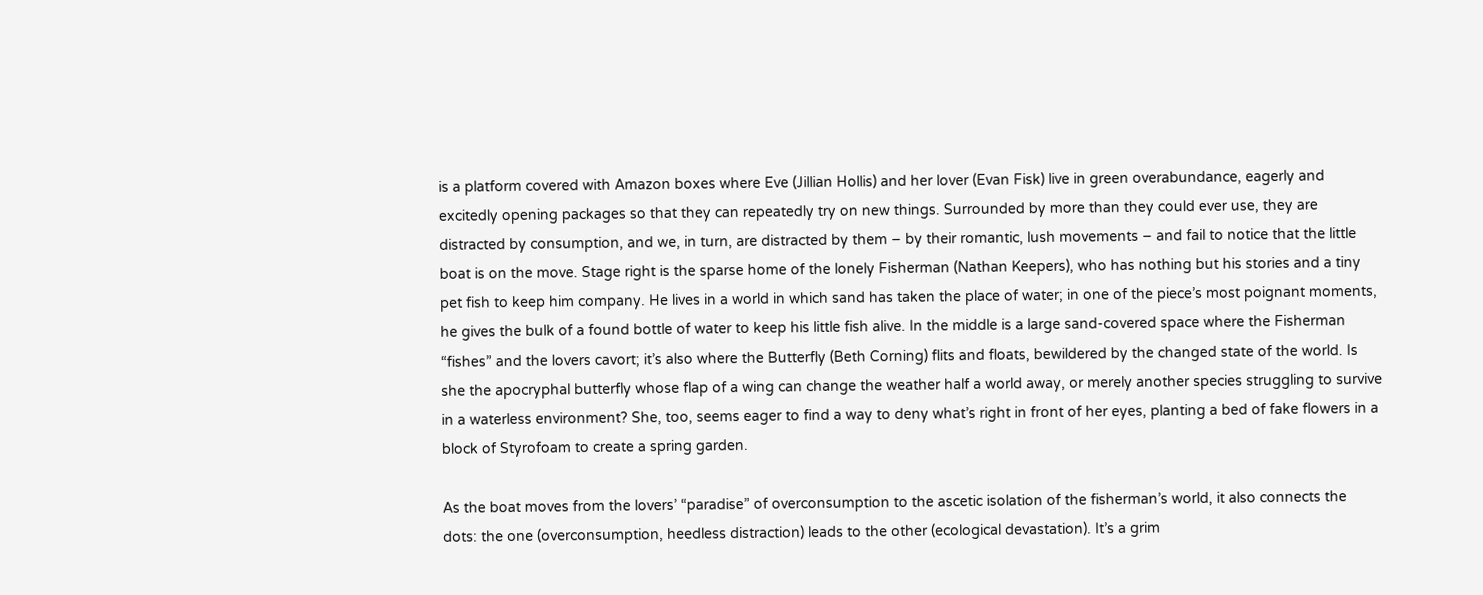is a platform covered with Amazon boxes where Eve (Jillian Hollis) and her lover (Evan Fisk) live in green overabundance, eagerly and excitedly opening packages so that they can repeatedly try on new things. Surrounded by more than they could ever use, they are distracted by consumption, and we, in turn, are distracted by them – by their romantic, lush movements – and fail to notice that the little boat is on the move. Stage right is the sparse home of the lonely Fisherman (Nathan Keepers), who has nothing but his stories and a tiny pet fish to keep him company. He lives in a world in which sand has taken the place of water; in one of the piece’s most poignant moments, he gives the bulk of a found bottle of water to keep his little fish alive. In the middle is a large sand-covered space where the Fisherman “fishes” and the lovers cavort; it’s also where the Butterfly (Beth Corning) flits and floats, bewildered by the changed state of the world. Is she the apocryphal butterfly whose flap of a wing can change the weather half a world away, or merely another species struggling to survive in a waterless environment? She, too, seems eager to find a way to deny what’s right in front of her eyes, planting a bed of fake flowers in a block of Styrofoam to create a spring garden.

As the boat moves from the lovers’ “paradise” of overconsumption to the ascetic isolation of the fisherman’s world, it also connects the dots: the one (overconsumption, heedless distraction) leads to the other (ecological devastation). It’s a grim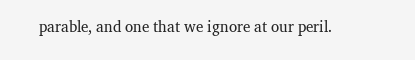parable, and one that we ignore at our peril.